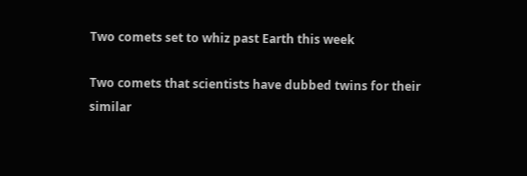Two comets set to whiz past Earth this week

Two comets that scientists have dubbed twins for their similar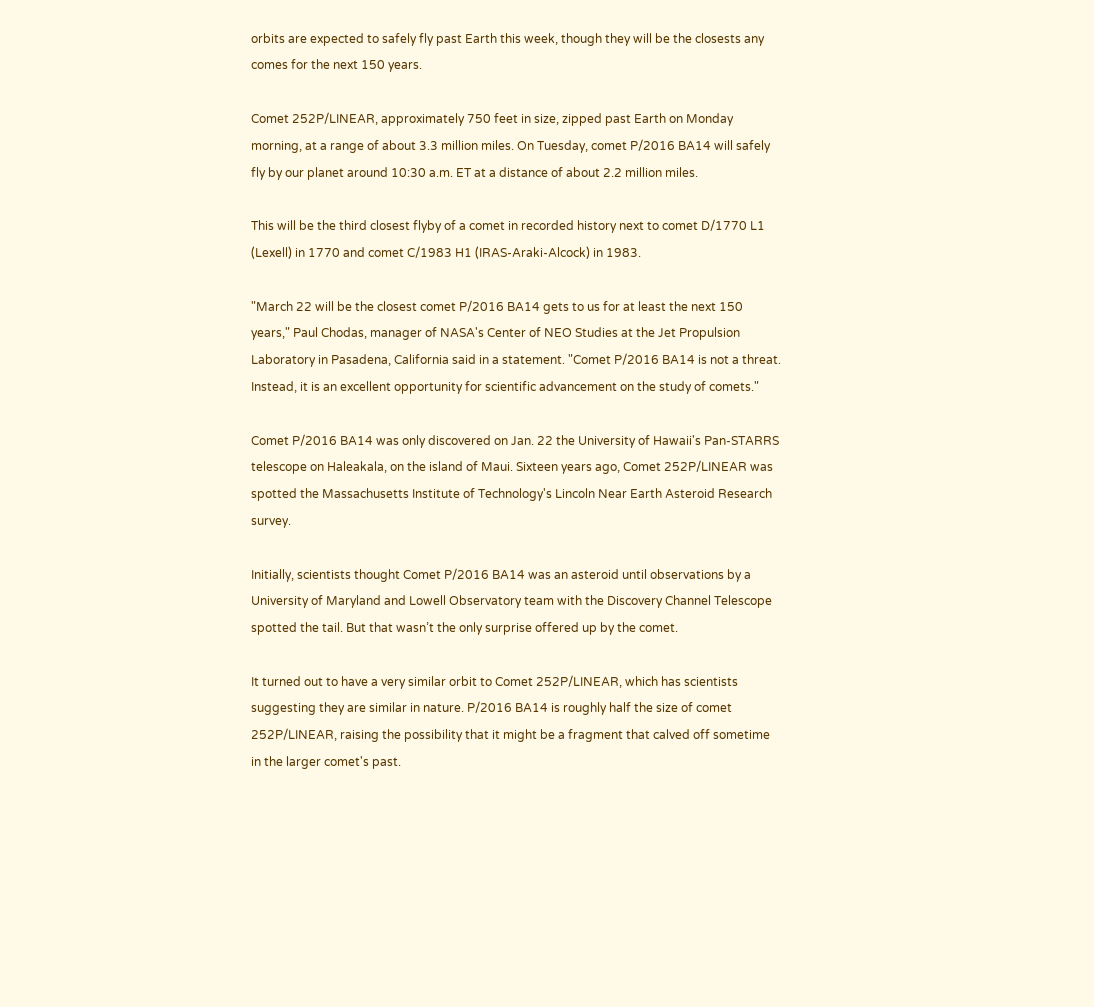orbits are expected to safely fly past Earth this week, though they will be the closests any comes for the next 150 years.

Comet 252P/LINEAR, approximately 750 feet in size, zipped past Earth on Monday morning, at a range of about 3.3 million miles. On Tuesday, comet P/2016 BA14 will safely fly by our planet around 10:30 a.m. ET at a distance of about 2.2 million miles.

This will be the third closest flyby of a comet in recorded history next to comet D/1770 L1 (Lexell) in 1770 and comet C/1983 H1 (IRAS-Araki-Alcock) in 1983.

"March 22 will be the closest comet P/2016 BA14 gets to us for at least the next 150 years," Paul Chodas, manager of NASA's Center of NEO Studies at the Jet Propulsion Laboratory in Pasadena, California said in a statement. "Comet P/2016 BA14 is not a threat. Instead, it is an excellent opportunity for scientific advancement on the study of comets."

Comet P/2016 BA14 was only discovered on Jan. 22 the University of Hawaii's Pan-STARRS telescope on Haleakala, on the island of Maui. Sixteen years ago, Comet 252P/LINEAR was spotted the Massachusetts Institute of Technology's Lincoln Near Earth Asteroid Research survey.

Initially, scientists thought Comet P/2016 BA14 was an asteroid until observations by a University of Maryland and Lowell Observatory team with the Discovery Channel Telescope spotted the tail. But that wasn’t the only surprise offered up by the comet.

It turned out to have a very similar orbit to Comet 252P/LINEAR, which has scientists suggesting they are similar in nature. P/2016 BA14 is roughly half the size of comet 252P/LINEAR, raising the possibility that it might be a fragment that calved off sometime in the larger comet's past.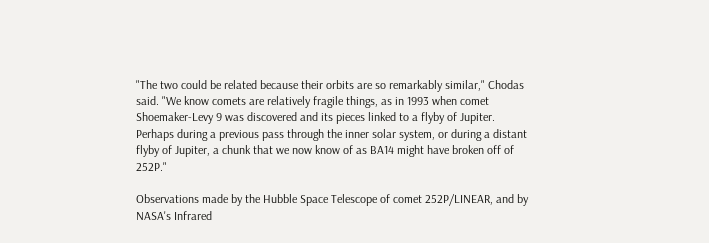"The two could be related because their orbits are so remarkably similar," Chodas said. "We know comets are relatively fragile things, as in 1993 when comet Shoemaker-Levy 9 was discovered and its pieces linked to a flyby of Jupiter. Perhaps during a previous pass through the inner solar system, or during a distant flyby of Jupiter, a chunk that we now know of as BA14 might have broken off of 252P."

Observations made by the Hubble Space Telescope of comet 252P/LINEAR, and by NASA's Infrared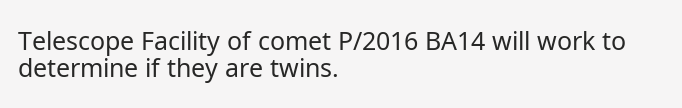Telescope Facility of comet P/2016 BA14 will work to determine if they are twins.